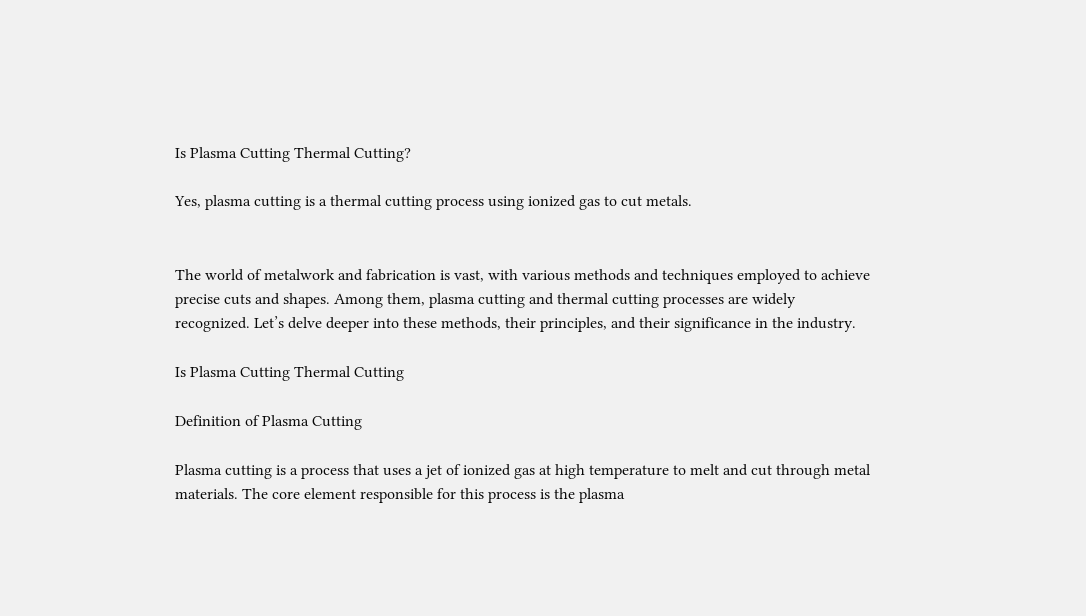Is Plasma Cutting Thermal Cutting?

Yes, plasma cutting is a thermal cutting process using ionized gas to cut metals.


The world of metalwork and fabrication is vast, with various methods and techniques employed to achieve precise cuts and shapes. Among them, plasma cutting and thermal cutting processes are widely recognized. Let’s delve deeper into these methods, their principles, and their significance in the industry.

Is Plasma Cutting Thermal Cutting

Definition of Plasma Cutting

Plasma cutting is a process that uses a jet of ionized gas at high temperature to melt and cut through metal materials. The core element responsible for this process is the plasma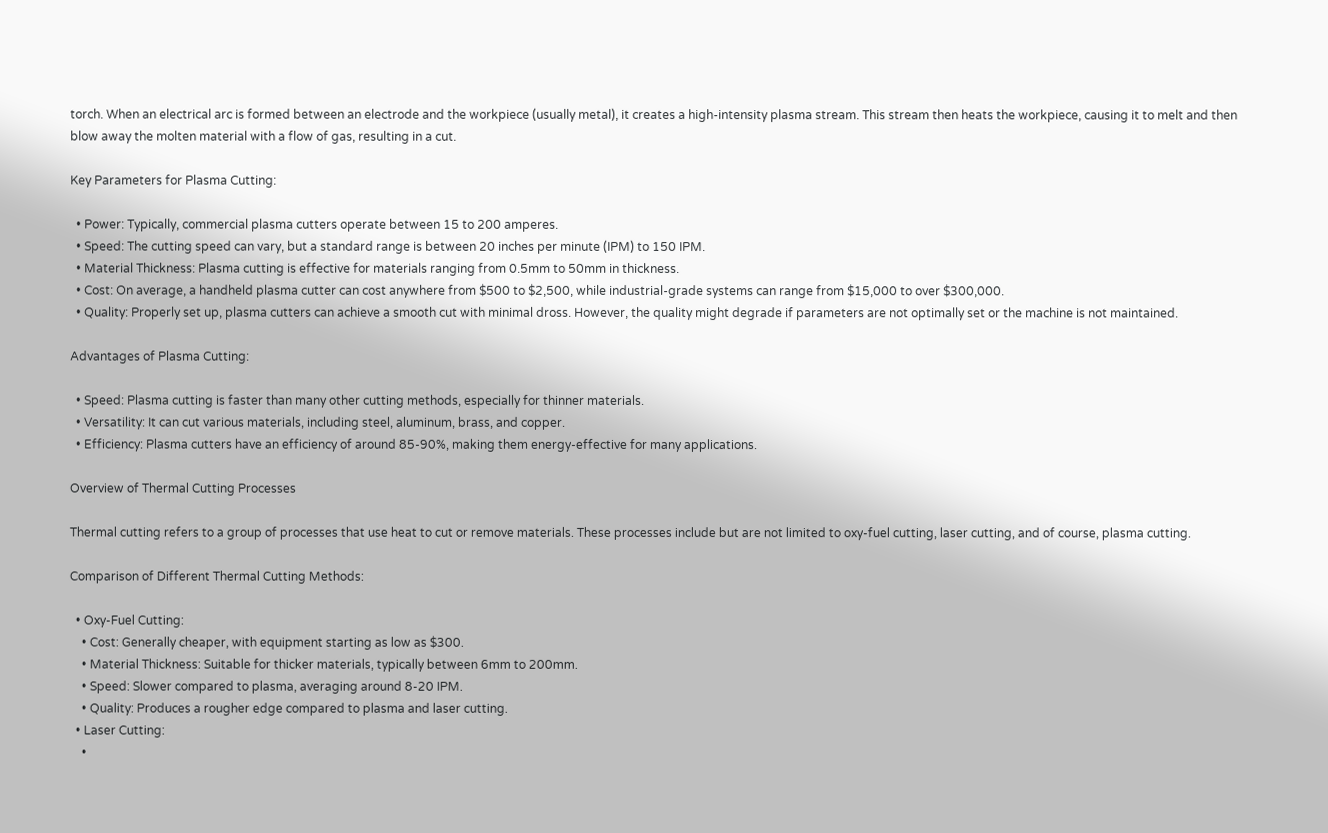torch. When an electrical arc is formed between an electrode and the workpiece (usually metal), it creates a high-intensity plasma stream. This stream then heats the workpiece, causing it to melt and then blow away the molten material with a flow of gas, resulting in a cut.

Key Parameters for Plasma Cutting:

  • Power: Typically, commercial plasma cutters operate between 15 to 200 amperes.
  • Speed: The cutting speed can vary, but a standard range is between 20 inches per minute (IPM) to 150 IPM.
  • Material Thickness: Plasma cutting is effective for materials ranging from 0.5mm to 50mm in thickness.
  • Cost: On average, a handheld plasma cutter can cost anywhere from $500 to $2,500, while industrial-grade systems can range from $15,000 to over $300,000.
  • Quality: Properly set up, plasma cutters can achieve a smooth cut with minimal dross. However, the quality might degrade if parameters are not optimally set or the machine is not maintained.

Advantages of Plasma Cutting:

  • Speed: Plasma cutting is faster than many other cutting methods, especially for thinner materials.
  • Versatility: It can cut various materials, including steel, aluminum, brass, and copper.
  • Efficiency: Plasma cutters have an efficiency of around 85-90%, making them energy-effective for many applications.

Overview of Thermal Cutting Processes

Thermal cutting refers to a group of processes that use heat to cut or remove materials. These processes include but are not limited to oxy-fuel cutting, laser cutting, and of course, plasma cutting.

Comparison of Different Thermal Cutting Methods:

  • Oxy-Fuel Cutting:
    • Cost: Generally cheaper, with equipment starting as low as $300.
    • Material Thickness: Suitable for thicker materials, typically between 6mm to 200mm.
    • Speed: Slower compared to plasma, averaging around 8-20 IPM.
    • Quality: Produces a rougher edge compared to plasma and laser cutting.
  • Laser Cutting:
    •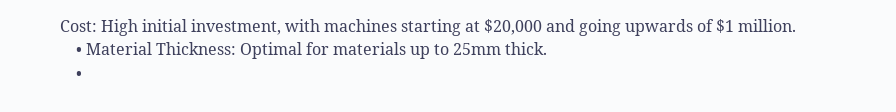Cost: High initial investment, with machines starting at $20,000 and going upwards of $1 million.
    • Material Thickness: Optimal for materials up to 25mm thick.
    •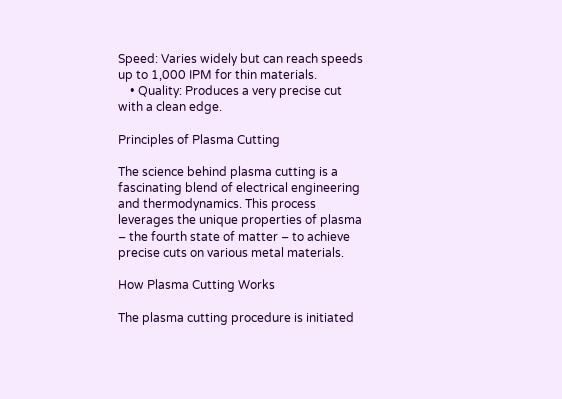Speed: Varies widely but can reach speeds up to 1,000 IPM for thin materials.
    • Quality: Produces a very precise cut with a clean edge.

Principles of Plasma Cutting

The science behind plasma cutting is a fascinating blend of electrical engineering and thermodynamics. This process leverages the unique properties of plasma – the fourth state of matter – to achieve precise cuts on various metal materials.

How Plasma Cutting Works

The plasma cutting procedure is initiated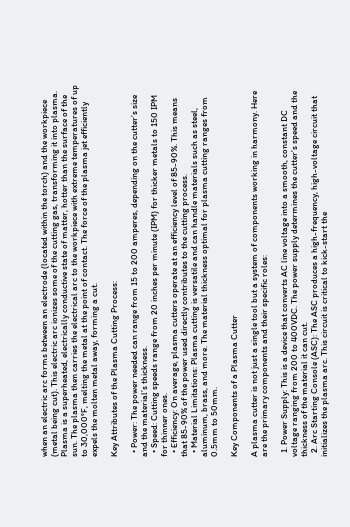when an electric arc forms between an electrode (located within the torch) and the workpiece (metal being cut). This electric arc ionizes some of the cutting gas, transforming it into plasma. Plasma is a superheated, electrically conductive state of matter, hotter than the surface of the sun. The plasma then carries the electrical arc to the workpiece with extreme temperatures of up to 30,000°F, melting the metal at the point of contact. The force of the plasma jet efficiently expels the molten metal away, forming a cut.

Key Attributes of the Plasma Cutting Process:

  • Power: The power needed can range from 15 to 200 amperes, depending on the cutter’s size and the material’s thickness.
  • Speed: Cutting speeds range from 20 inches per minute (IPM) for thicker metals to 150 IPM for thinner ones.
  • Efficiency: On average, plasma cutters operate at an efficiency level of 85-90%. This means that 85-90% of the power used directly contributes to the cutting process.
  • Material Limitations: Plasma cutting is versatile and can handle materials such as steel, aluminum, brass, and more. The material thickness optimal for plasma cutting ranges from 0.5mm to 50mm.

Key Components of a Plasma Cutter

A plasma cutter is not just a single tool but a system of components working in harmony. Here are the primary components and their specific roles:

  1. Power Supply: This is a device that converts AC line voltage into a smooth, constant DC voltage ranging from 200 to 400VDC. The power supply determines the cutter’s speed and the thickness of the material it can cut.
  2. Arc Starting Console (ASC): The ASC produces a high-frequency, high-voltage circuit that initializes the plasma arc. This circuit is critical to kick-start the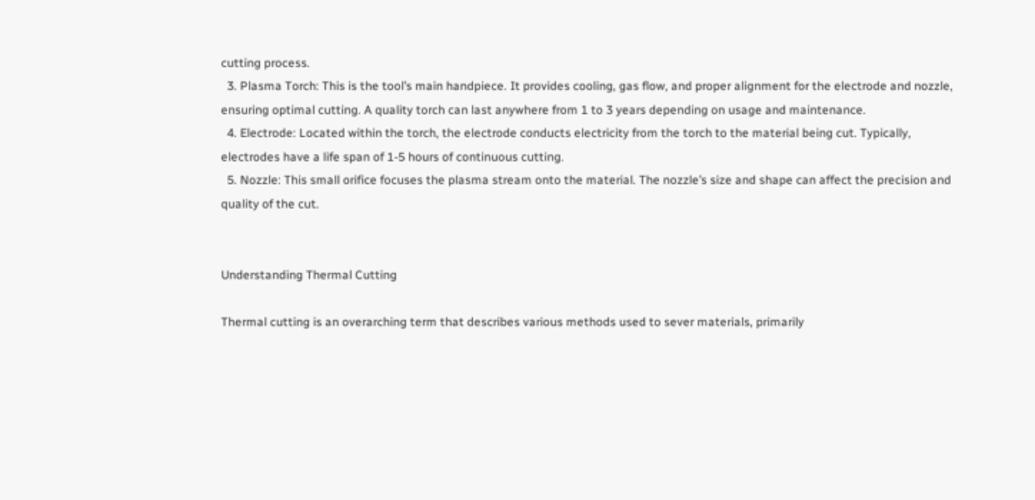cutting process.
  3. Plasma Torch: This is the tool’s main handpiece. It provides cooling, gas flow, and proper alignment for the electrode and nozzle, ensuring optimal cutting. A quality torch can last anywhere from 1 to 3 years depending on usage and maintenance.
  4. Electrode: Located within the torch, the electrode conducts electricity from the torch to the material being cut. Typically, electrodes have a life span of 1-5 hours of continuous cutting.
  5. Nozzle: This small orifice focuses the plasma stream onto the material. The nozzle’s size and shape can affect the precision and quality of the cut.


Understanding Thermal Cutting

Thermal cutting is an overarching term that describes various methods used to sever materials, primarily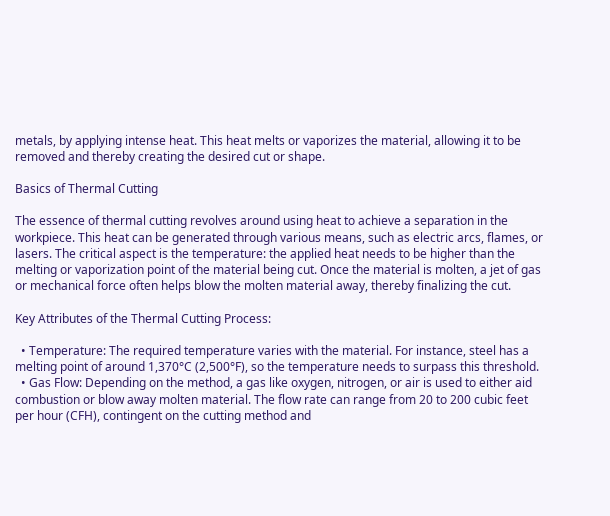metals, by applying intense heat. This heat melts or vaporizes the material, allowing it to be removed and thereby creating the desired cut or shape.

Basics of Thermal Cutting

The essence of thermal cutting revolves around using heat to achieve a separation in the workpiece. This heat can be generated through various means, such as electric arcs, flames, or lasers. The critical aspect is the temperature: the applied heat needs to be higher than the melting or vaporization point of the material being cut. Once the material is molten, a jet of gas or mechanical force often helps blow the molten material away, thereby finalizing the cut.

Key Attributes of the Thermal Cutting Process:

  • Temperature: The required temperature varies with the material. For instance, steel has a melting point of around 1,370°C (2,500°F), so the temperature needs to surpass this threshold.
  • Gas Flow: Depending on the method, a gas like oxygen, nitrogen, or air is used to either aid combustion or blow away molten material. The flow rate can range from 20 to 200 cubic feet per hour (CFH), contingent on the cutting method and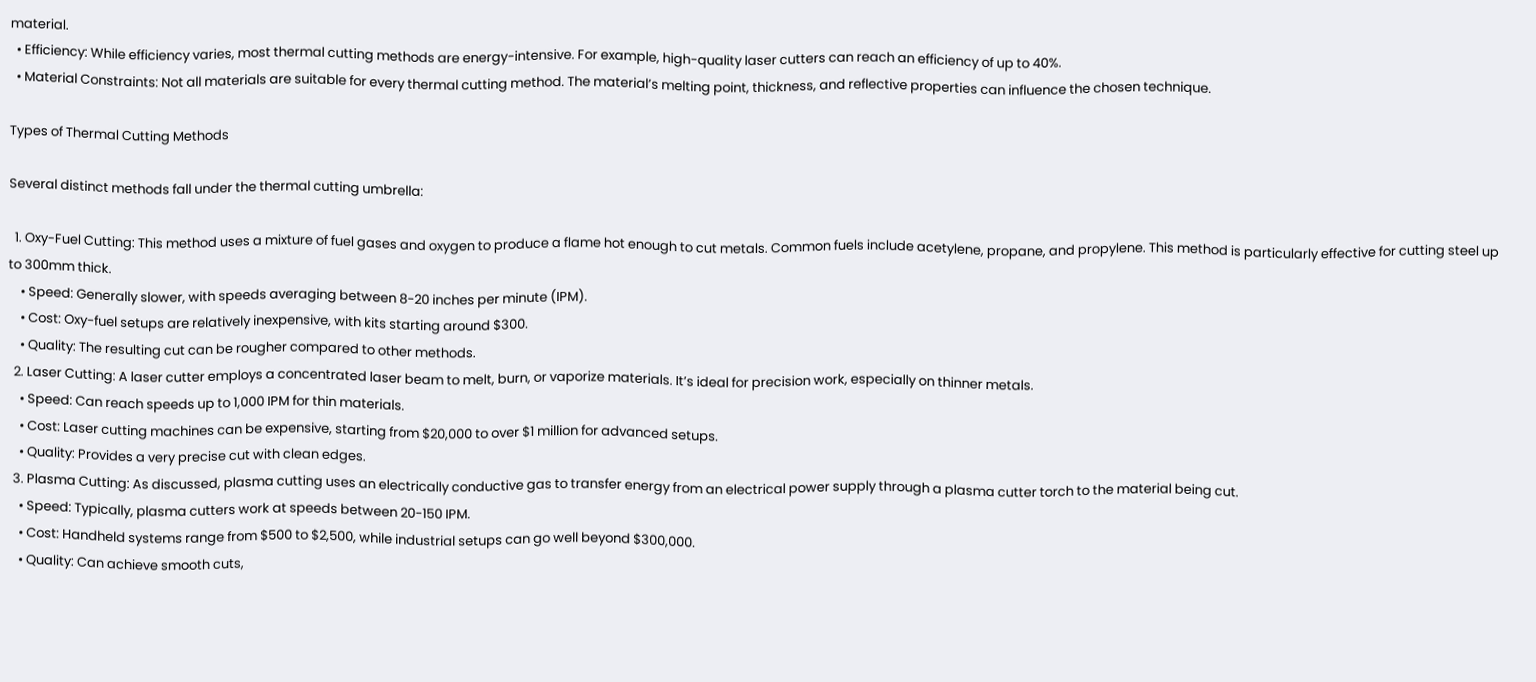material.
  • Efficiency: While efficiency varies, most thermal cutting methods are energy-intensive. For example, high-quality laser cutters can reach an efficiency of up to 40%.
  • Material Constraints: Not all materials are suitable for every thermal cutting method. The material’s melting point, thickness, and reflective properties can influence the chosen technique.

Types of Thermal Cutting Methods

Several distinct methods fall under the thermal cutting umbrella:

  1. Oxy-Fuel Cutting: This method uses a mixture of fuel gases and oxygen to produce a flame hot enough to cut metals. Common fuels include acetylene, propane, and propylene. This method is particularly effective for cutting steel up to 300mm thick.
    • Speed: Generally slower, with speeds averaging between 8-20 inches per minute (IPM).
    • Cost: Oxy-fuel setups are relatively inexpensive, with kits starting around $300.
    • Quality: The resulting cut can be rougher compared to other methods.
  2. Laser Cutting: A laser cutter employs a concentrated laser beam to melt, burn, or vaporize materials. It’s ideal for precision work, especially on thinner metals.
    • Speed: Can reach speeds up to 1,000 IPM for thin materials.
    • Cost: Laser cutting machines can be expensive, starting from $20,000 to over $1 million for advanced setups.
    • Quality: Provides a very precise cut with clean edges.
  3. Plasma Cutting: As discussed, plasma cutting uses an electrically conductive gas to transfer energy from an electrical power supply through a plasma cutter torch to the material being cut.
    • Speed: Typically, plasma cutters work at speeds between 20-150 IPM.
    • Cost: Handheld systems range from $500 to $2,500, while industrial setups can go well beyond $300,000.
    • Quality: Can achieve smooth cuts,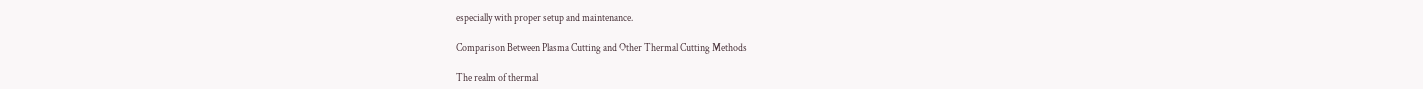especially with proper setup and maintenance.

Comparison Between Plasma Cutting and Other Thermal Cutting Methods

The realm of thermal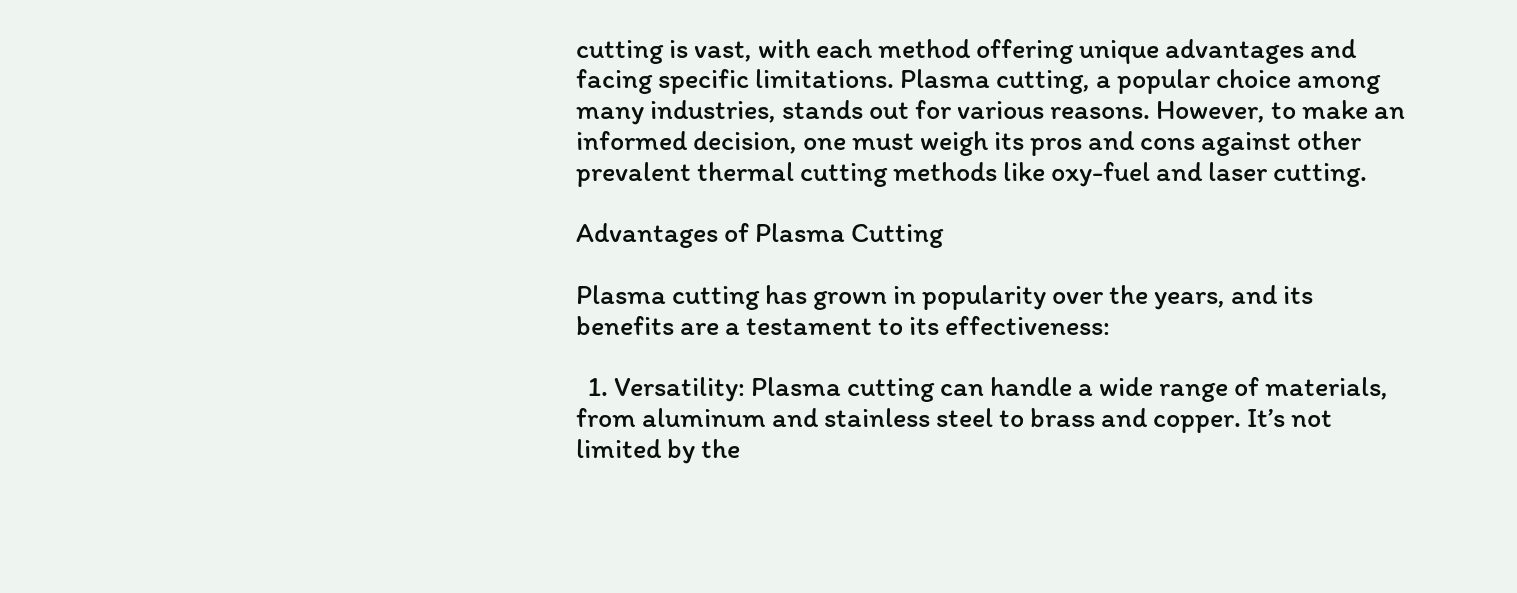cutting is vast, with each method offering unique advantages and facing specific limitations. Plasma cutting, a popular choice among many industries, stands out for various reasons. However, to make an informed decision, one must weigh its pros and cons against other prevalent thermal cutting methods like oxy-fuel and laser cutting.

Advantages of Plasma Cutting

Plasma cutting has grown in popularity over the years, and its benefits are a testament to its effectiveness:

  1. Versatility: Plasma cutting can handle a wide range of materials, from aluminum and stainless steel to brass and copper. It’s not limited by the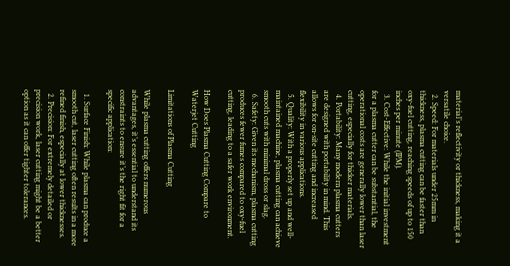material’s reflectivity or thickness, making it a versatile choice.
  2. Speed: For materials under 25mm in thickness, plasma cutting can be faster than oxy-fuel cutting, reaching speeds of up to 150 inches per minute (IPM).
  3. Cost-Effective: While the initial investment for a plasma cutter can be substantial, the operational costs are generally lower than laser cutting, especially for thicker materials.
  4. Portability: Many modern plasma cutters are designed with portability in mind. This allows for on-site cutting and increased flexibility in various applications.
  5. Quality: With a properly set up and well-maintained machine, plasma cutting can achieve smooth cuts with minimal dross or slag.
  6. Safety: Given its mechanism, plasma cutting produces fewer fumes compared to oxy-fuel cutting, leading to a safer work environment.

How Does Plasma Cutting Compare to Waterjet Cutting

Limitations of Plasma Cutting

While plasma cutting offers numerous advantages, it’s essential to understand its constraints to ensure it’s the right fit for a specific application:

  1. Surface Finish: While plasma can produce a smooth cut, laser cutting often results in a more refined finish, especially at lower thicknesses.
  2. Precision: For extremely detailed or precision work, laser cutting might be a better option as it can offer tighter tolerances.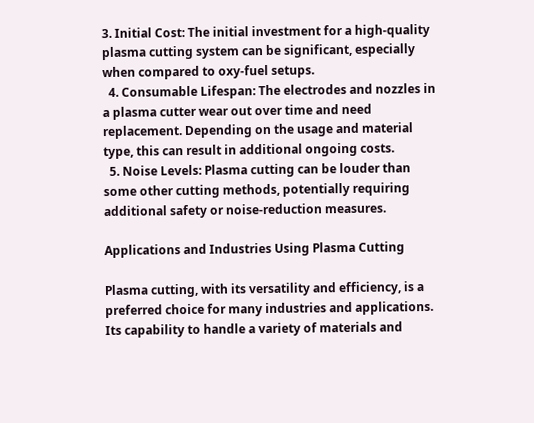3. Initial Cost: The initial investment for a high-quality plasma cutting system can be significant, especially when compared to oxy-fuel setups.
  4. Consumable Lifespan: The electrodes and nozzles in a plasma cutter wear out over time and need replacement. Depending on the usage and material type, this can result in additional ongoing costs.
  5. Noise Levels: Plasma cutting can be louder than some other cutting methods, potentially requiring additional safety or noise-reduction measures.

Applications and Industries Using Plasma Cutting

Plasma cutting, with its versatility and efficiency, is a preferred choice for many industries and applications. Its capability to handle a variety of materials and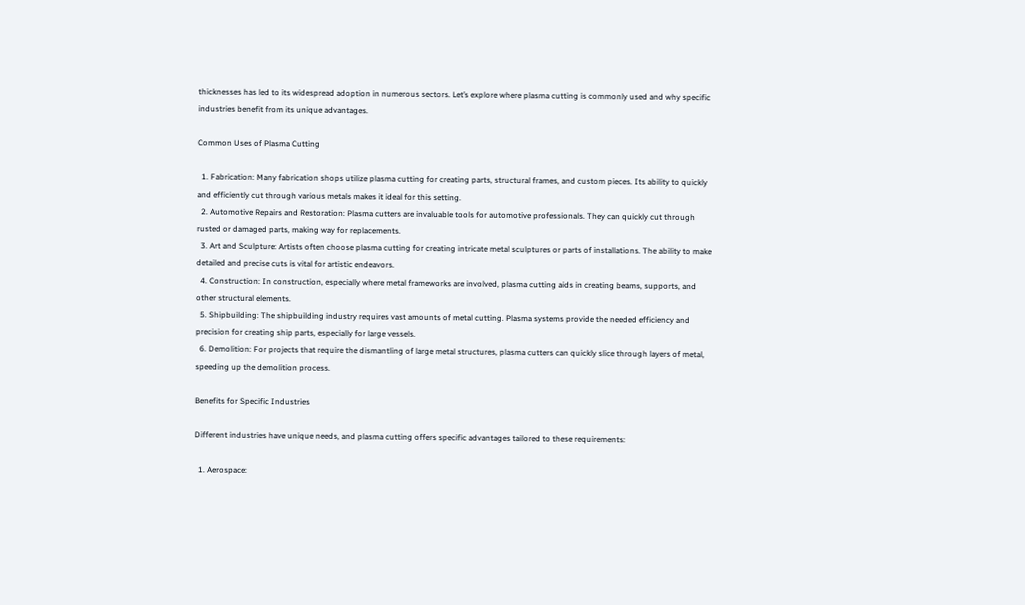thicknesses has led to its widespread adoption in numerous sectors. Let’s explore where plasma cutting is commonly used and why specific industries benefit from its unique advantages.

Common Uses of Plasma Cutting

  1. Fabrication: Many fabrication shops utilize plasma cutting for creating parts, structural frames, and custom pieces. Its ability to quickly and efficiently cut through various metals makes it ideal for this setting.
  2. Automotive Repairs and Restoration: Plasma cutters are invaluable tools for automotive professionals. They can quickly cut through rusted or damaged parts, making way for replacements.
  3. Art and Sculpture: Artists often choose plasma cutting for creating intricate metal sculptures or parts of installations. The ability to make detailed and precise cuts is vital for artistic endeavors.
  4. Construction: In construction, especially where metal frameworks are involved, plasma cutting aids in creating beams, supports, and other structural elements.
  5. Shipbuilding: The shipbuilding industry requires vast amounts of metal cutting. Plasma systems provide the needed efficiency and precision for creating ship parts, especially for large vessels.
  6. Demolition: For projects that require the dismantling of large metal structures, plasma cutters can quickly slice through layers of metal, speeding up the demolition process.

Benefits for Specific Industries

Different industries have unique needs, and plasma cutting offers specific advantages tailored to these requirements:

  1. Aerospace: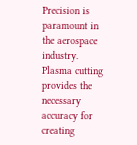Precision is paramount in the aerospace industry. Plasma cutting provides the necessary accuracy for creating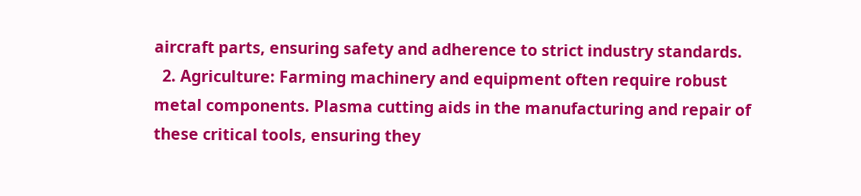aircraft parts, ensuring safety and adherence to strict industry standards.
  2. Agriculture: Farming machinery and equipment often require robust metal components. Plasma cutting aids in the manufacturing and repair of these critical tools, ensuring they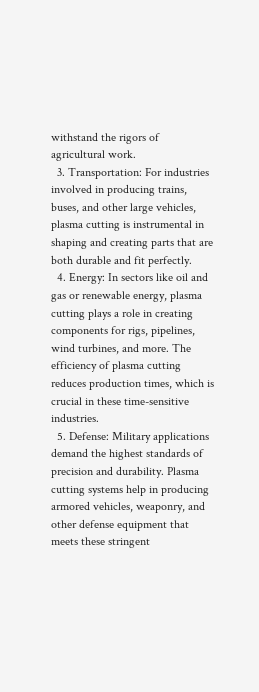withstand the rigors of agricultural work.
  3. Transportation: For industries involved in producing trains, buses, and other large vehicles, plasma cutting is instrumental in shaping and creating parts that are both durable and fit perfectly.
  4. Energy: In sectors like oil and gas or renewable energy, plasma cutting plays a role in creating components for rigs, pipelines, wind turbines, and more. The efficiency of plasma cutting reduces production times, which is crucial in these time-sensitive industries.
  5. Defense: Military applications demand the highest standards of precision and durability. Plasma cutting systems help in producing armored vehicles, weaponry, and other defense equipment that meets these stringent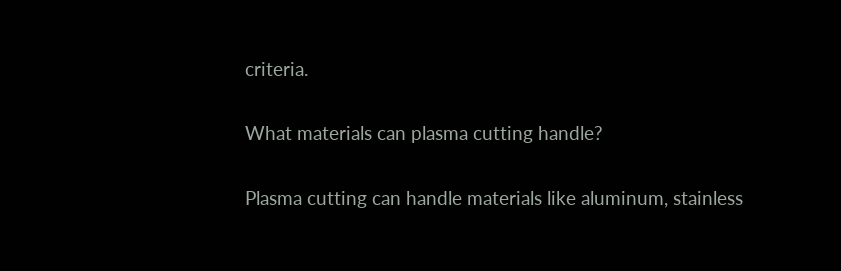criteria.

What materials can plasma cutting handle?

Plasma cutting can handle materials like aluminum, stainless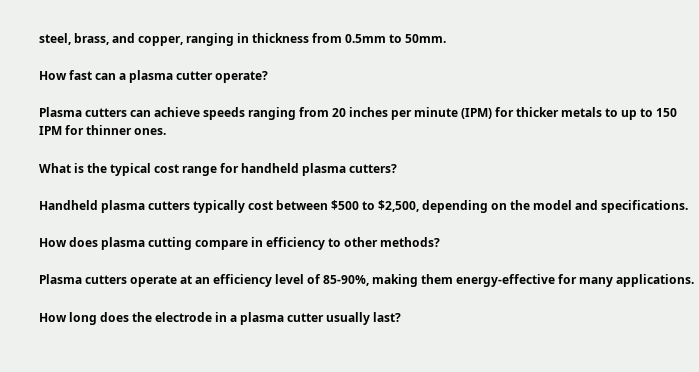steel, brass, and copper, ranging in thickness from 0.5mm to 50mm.

How fast can a plasma cutter operate?

Plasma cutters can achieve speeds ranging from 20 inches per minute (IPM) for thicker metals to up to 150 IPM for thinner ones.

What is the typical cost range for handheld plasma cutters?

Handheld plasma cutters typically cost between $500 to $2,500, depending on the model and specifications.

How does plasma cutting compare in efficiency to other methods?

Plasma cutters operate at an efficiency level of 85-90%, making them energy-effective for many applications.

How long does the electrode in a plasma cutter usually last?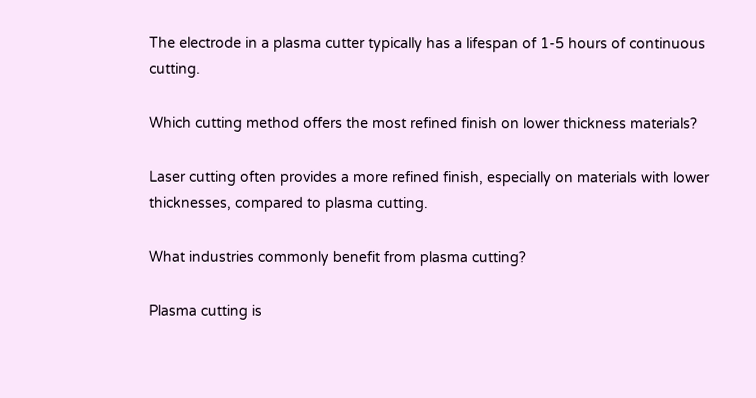The electrode in a plasma cutter typically has a lifespan of 1-5 hours of continuous cutting.

Which cutting method offers the most refined finish on lower thickness materials?

Laser cutting often provides a more refined finish, especially on materials with lower thicknesses, compared to plasma cutting.

What industries commonly benefit from plasma cutting?

Plasma cutting is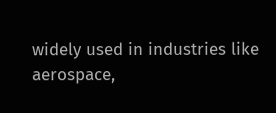widely used in industries like aerospace,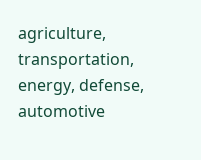agriculture, transportation, energy, defense, automotive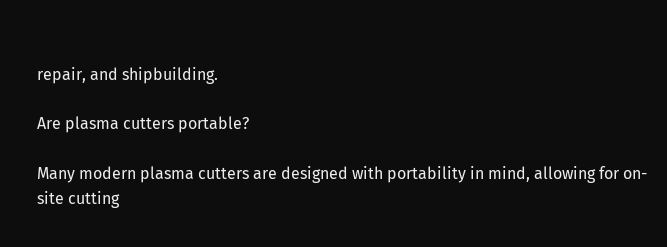repair, and shipbuilding.

Are plasma cutters portable?

Many modern plasma cutters are designed with portability in mind, allowing for on-site cutting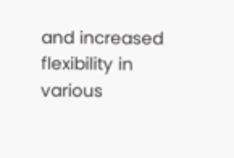and increased flexibility in various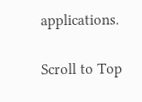applications.

Scroll to Top